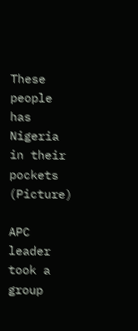These people has Nigeria in their pockets (Picture)

APC leader took a group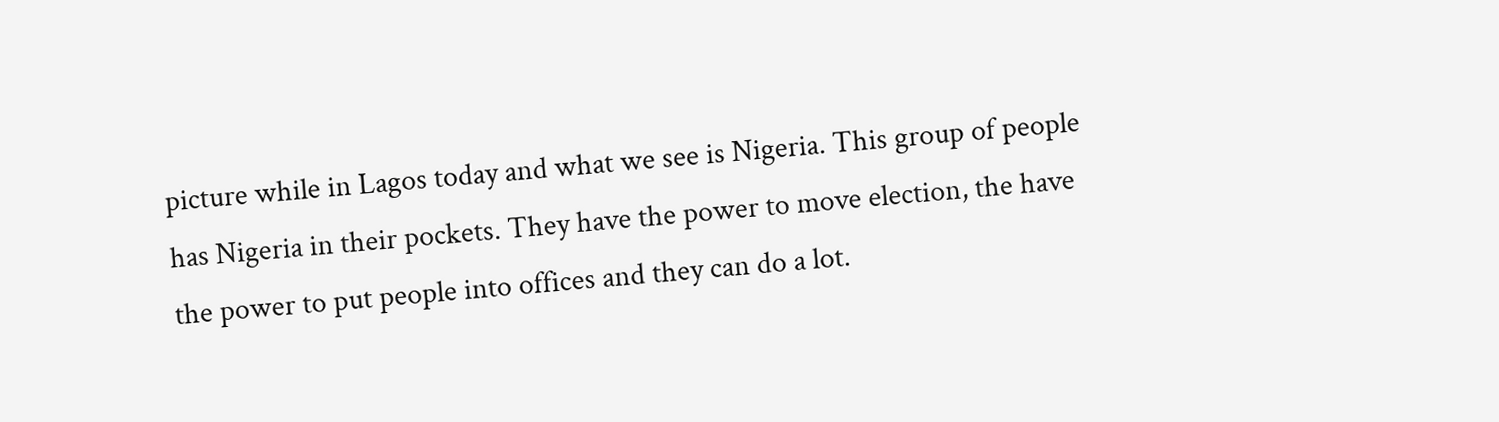picture while in Lagos today and what we see is Nigeria. This group of people has Nigeria in their pockets. They have the power to move election, the have the power to put people into offices and they can do a lot.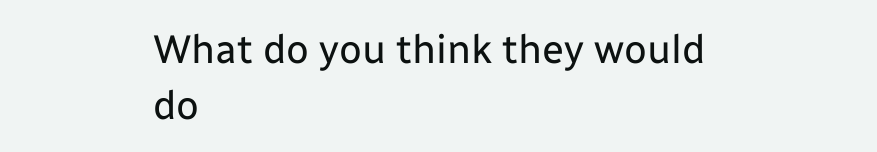What do you think they would do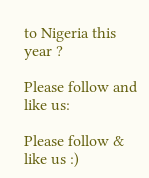to Nigeria this year ?

Please follow and like us:

Please follow & like us :)